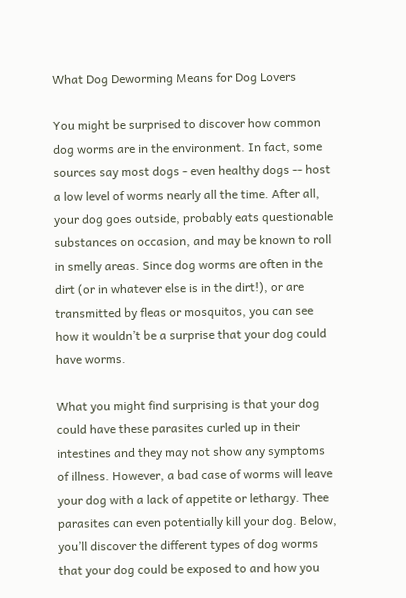What Dog Deworming Means for Dog Lovers

You might be surprised to discover how common dog worms are in the environment. In fact, some sources say most dogs - even healthy dogs -- host a low level of worms nearly all the time. After all, your dog goes outside, probably eats questionable substances on occasion, and may be known to roll in smelly areas. Since dog worms are often in the dirt (or in whatever else is in the dirt!), or are transmitted by fleas or mosquitos, you can see how it wouldn’t be a surprise that your dog could have worms.

What you might find surprising is that your dog could have these parasites curled up in their intestines and they may not show any symptoms of illness. However, a bad case of worms will leave your dog with a lack of appetite or lethargy. Thee parasites can even potentially kill your dog. Below, you’ll discover the different types of dog worms that your dog could be exposed to and how you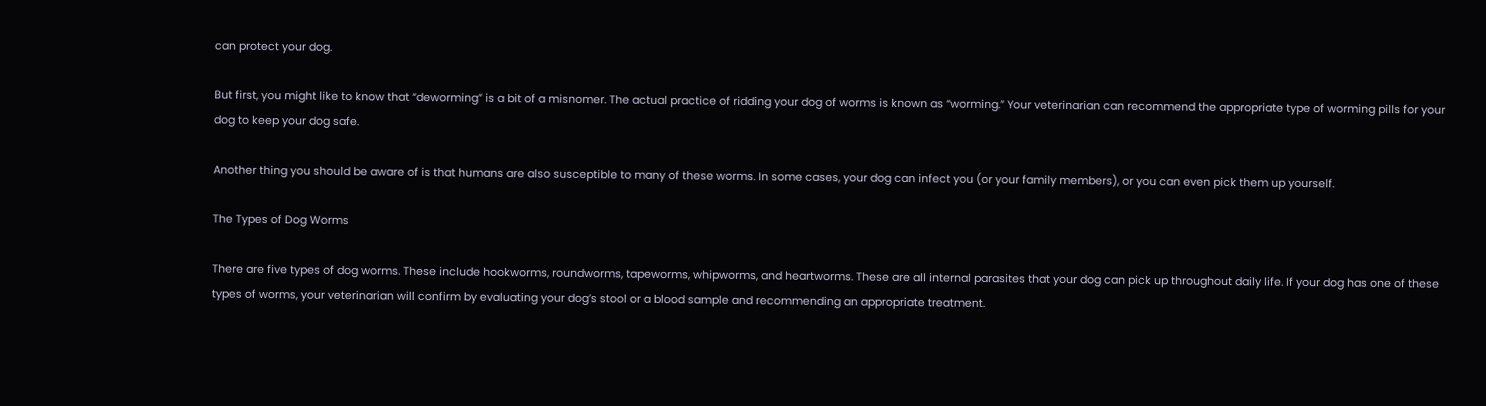can protect your dog.

But first, you might like to know that “deworming” is a bit of a misnomer. The actual practice of ridding your dog of worms is known as “worming.” Your veterinarian can recommend the appropriate type of worming pills for your dog to keep your dog safe.

Another thing you should be aware of is that humans are also susceptible to many of these worms. In some cases, your dog can infect you (or your family members), or you can even pick them up yourself.

The Types of Dog Worms

There are five types of dog worms. These include hookworms, roundworms, tapeworms, whipworms, and heartworms. These are all internal parasites that your dog can pick up throughout daily life. If your dog has one of these types of worms, your veterinarian will confirm by evaluating your dog’s stool or a blood sample and recommending an appropriate treatment.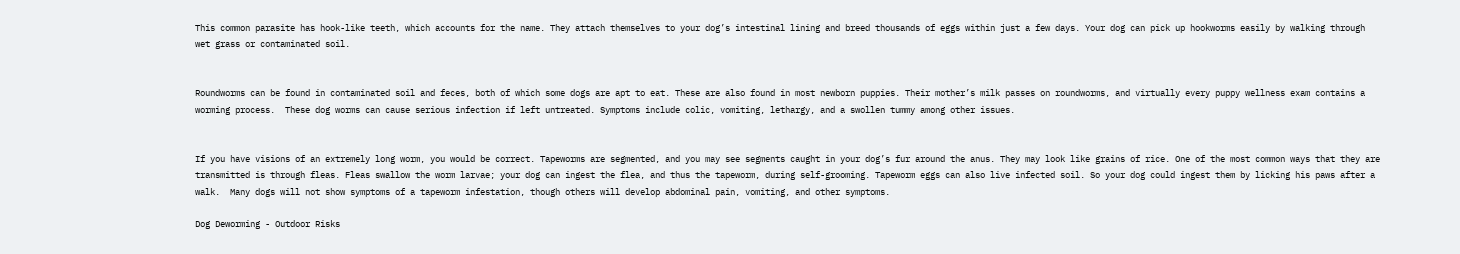This common parasite has hook-like teeth, which accounts for the name. They attach themselves to your dog’s intestinal lining and breed thousands of eggs within just a few days. Your dog can pick up hookworms easily by walking through wet grass or contaminated soil.


Roundworms can be found in contaminated soil and feces, both of which some dogs are apt to eat. These are also found in most newborn puppies. Their mother’s milk passes on roundworms, and virtually every puppy wellness exam contains a worming process.  These dog worms can cause serious infection if left untreated. Symptoms include colic, vomiting, lethargy, and a swollen tummy among other issues.


If you have visions of an extremely long worm, you would be correct. Tapeworms are segmented, and you may see segments caught in your dog’s fur around the anus. They may look like grains of rice. One of the most common ways that they are transmitted is through fleas. Fleas swallow the worm larvae; your dog can ingest the flea, and thus the tapeworm, during self-grooming. Tapeworm eggs can also live infected soil. So your dog could ingest them by licking his paws after a walk.  Many dogs will not show symptoms of a tapeworm infestation, though others will develop abdominal pain, vomiting, and other symptoms.

Dog Deworming - Outdoor Risks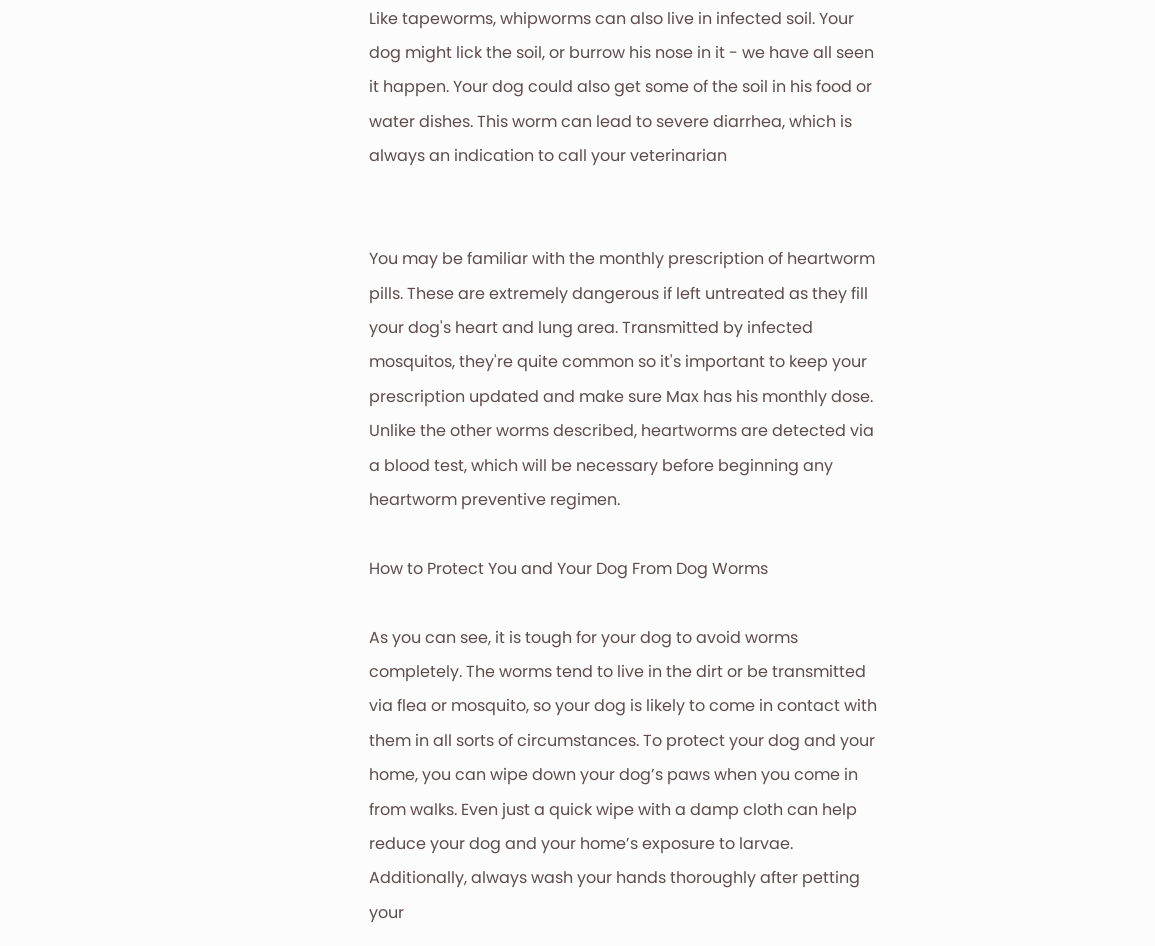Like tapeworms, whipworms can also live in infected soil. Your dog might lick the soil, or burrow his nose in it - we have all seen it happen. Your dog could also get some of the soil in his food or water dishes. This worm can lead to severe diarrhea, which is always an indication to call your veterinarian


You may be familiar with the monthly prescription of heartworm pills. These are extremely dangerous if left untreated as they fill your dog's heart and lung area. Transmitted by infected mosquitos, they're quite common so it's important to keep your prescription updated and make sure Max has his monthly dose. Unlike the other worms described, heartworms are detected via a blood test, which will be necessary before beginning any heartworm preventive regimen.

How to Protect You and Your Dog From Dog Worms

As you can see, it is tough for your dog to avoid worms completely. The worms tend to live in the dirt or be transmitted via flea or mosquito, so your dog is likely to come in contact with them in all sorts of circumstances. To protect your dog and your home, you can wipe down your dog’s paws when you come in from walks. Even just a quick wipe with a damp cloth can help reduce your dog and your home’s exposure to larvae. Additionally, always wash your hands thoroughly after petting your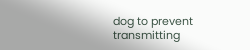dog to prevent transmitting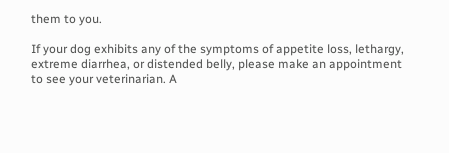them to you.

If your dog exhibits any of the symptoms of appetite loss, lethargy, extreme diarrhea, or distended belly, please make an appointment to see your veterinarian. A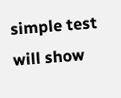simple test will show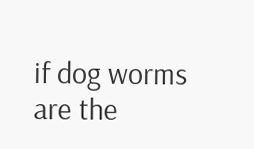if dog worms are the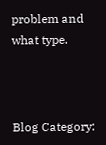problem and what type.



Blog Category: